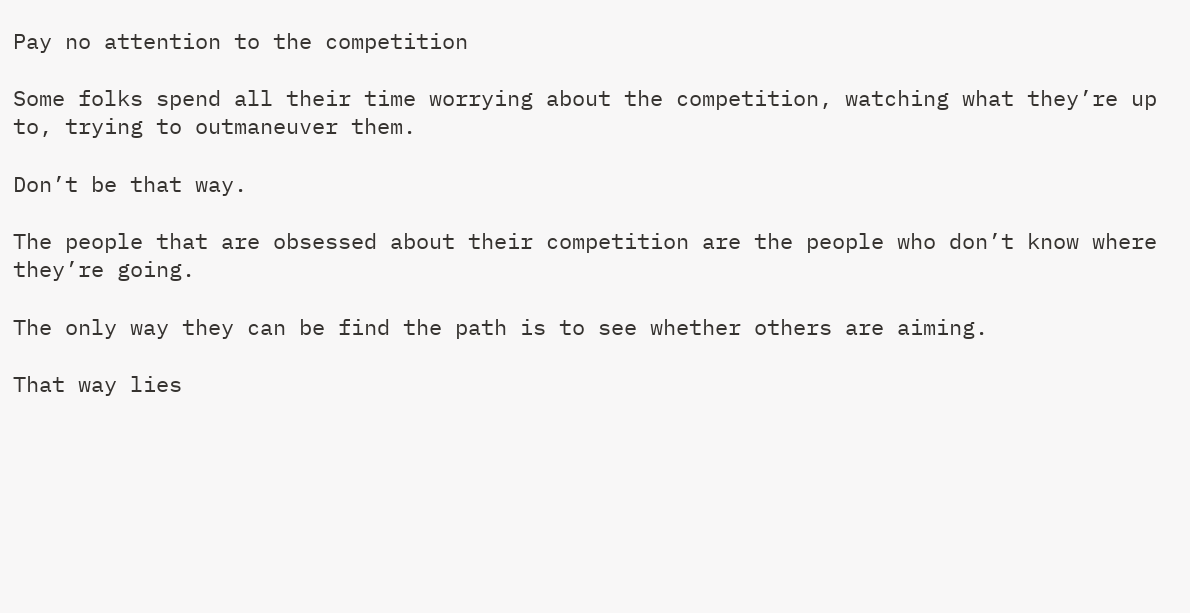Pay no attention to the competition

Some folks spend all their time worrying about the competition, watching what they’re up to, trying to outmaneuver them.

Don’t be that way.

The people that are obsessed about their competition are the people who don’t know where they’re going.

The only way they can be find the path is to see whether others are aiming.

That way lies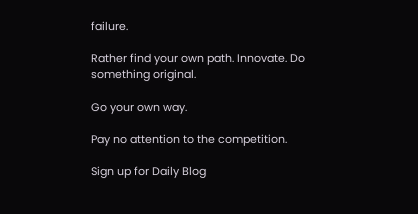failure.

Rather find your own path. Innovate. Do something original.

Go your own way.

Pay no attention to the competition.

Sign up for Daily Blog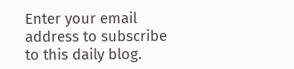Enter your email address to subscribe to this daily blog.